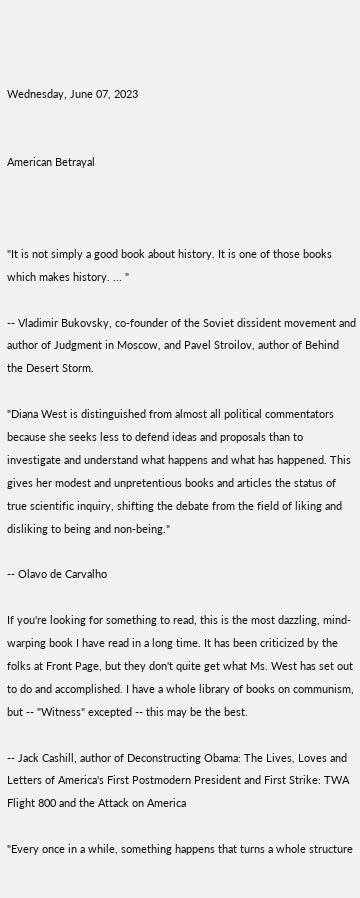Wednesday, June 07, 2023


American Betrayal



"It is not simply a good book about history. It is one of those books which makes history. ... "

-- Vladimir Bukovsky, co-founder of the Soviet dissident movement and author of Judgment in Moscow, and Pavel Stroilov, author of Behind the Desert Storm.

"Diana West is distinguished from almost all political commentators because she seeks less to defend ideas and proposals than to investigate and understand what happens and what has happened. This gives her modest and unpretentious books and articles the status of true scientific inquiry, shifting the debate from the field of liking and disliking to being and non-being."

-- Olavo de Carvalho

If you're looking for something to read, this is the most dazzling, mind-warping book I have read in a long time. It has been criticized by the folks at Front Page, but they don't quite get what Ms. West has set out to do and accomplished. I have a whole library of books on communism, but -- "Witness" excepted -- this may be the best.

-- Jack Cashill, author of Deconstructing Obama: The Lives, Loves and Letters of America's First Postmodern President and First Strike: TWA Flight 800 and the Attack on America

"Every once in a while, something happens that turns a whole structure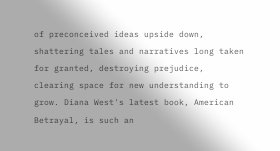of preconceived ideas upside down, shattering tales and narratives long taken for granted, destroying prejudice, clearing space for new understanding to grow. Diana West's latest book, American Betrayal, is such an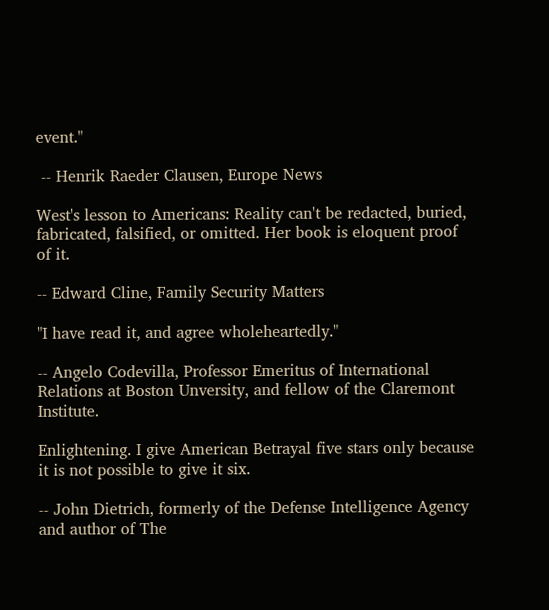event."

 -- Henrik Raeder Clausen, Europe News

West's lesson to Americans: Reality can't be redacted, buried, fabricated, falsified, or omitted. Her book is eloquent proof of it.

-- Edward Cline, Family Security Matters

"I have read it, and agree wholeheartedly."

-- Angelo Codevilla, Professor Emeritus of International Relations at Boston Unversity, and fellow of the Claremont Institute.

Enlightening. I give American Betrayal five stars only because it is not possible to give it six.

-- John Dietrich, formerly of the Defense Intelligence Agency and author of The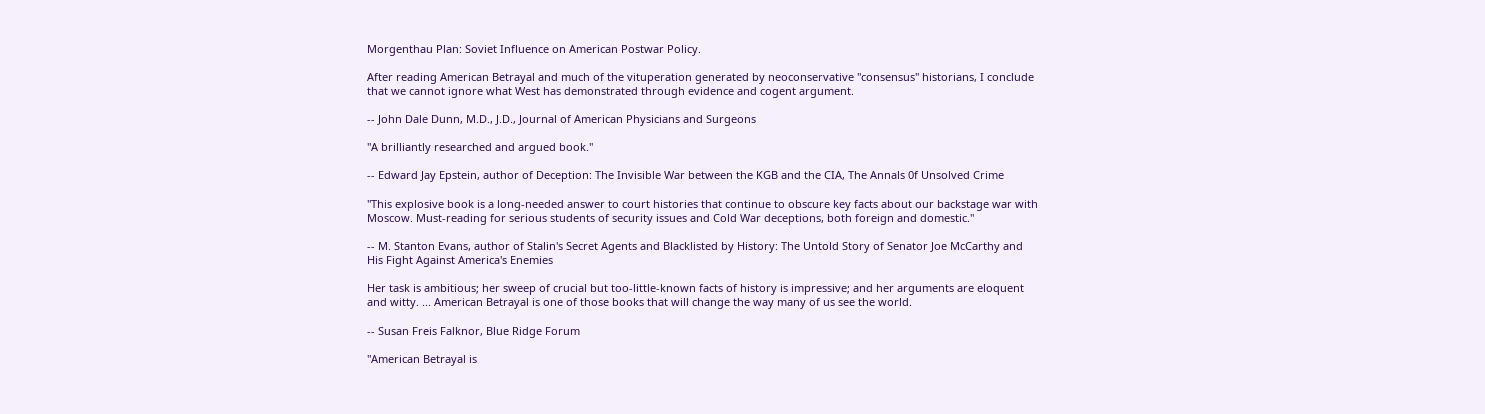Morgenthau Plan: Soviet Influence on American Postwar Policy.

After reading American Betrayal and much of the vituperation generated by neoconservative "consensus" historians, I conclude that we cannot ignore what West has demonstrated through evidence and cogent argument.

-- John Dale Dunn, M.D., J.D., Journal of American Physicians and Surgeons

"A brilliantly researched and argued book."

-- Edward Jay Epstein, author of Deception: The Invisible War between the KGB and the CIA, The Annals 0f Unsolved Crime

"This explosive book is a long-needed answer to court histories that continue to obscure key facts about our backstage war with Moscow. Must-reading for serious students of security issues and Cold War deceptions, both foreign and domestic."

-- M. Stanton Evans, author of Stalin's Secret Agents and Blacklisted by History: The Untold Story of Senator Joe McCarthy and His Fight Against America's Enemies

Her task is ambitious; her sweep of crucial but too-little-known facts of history is impressive; and her arguments are eloquent and witty. ... American Betrayal is one of those books that will change the way many of us see the world.

-- Susan Freis Falknor, Blue Ridge Forum

"American Betrayal is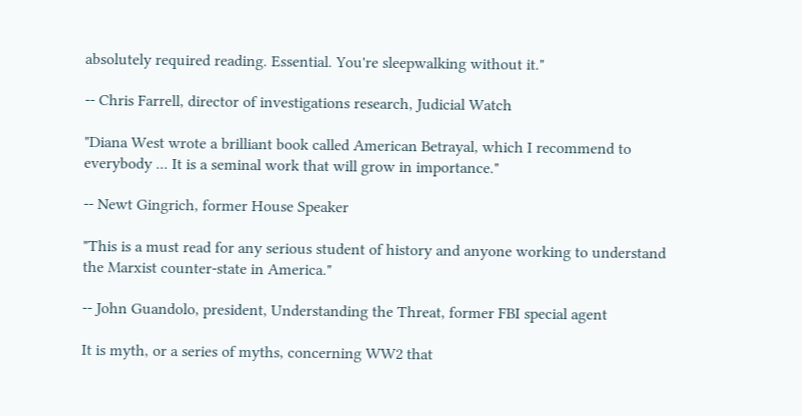absolutely required reading. Essential. You're sleepwalking without it."

-- Chris Farrell, director of investigations research, Judicial Watch

"Diana West wrote a brilliant book called American Betrayal, which I recommend to everybody ... It is a seminal work that will grow in importance."

-- Newt Gingrich, former House Speaker

"This is a must read for any serious student of history and anyone working to understand the Marxist counter-state in America."

-- John Guandolo, president, Understanding the Threat, former FBI special agent

It is myth, or a series of myths, concerning WW2 that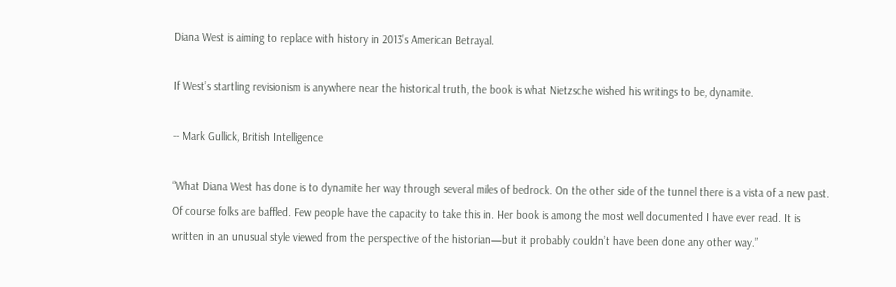Diana West is aiming to replace with history in 2013’s American Betrayal.

If West’s startling revisionism is anywhere near the historical truth, the book is what Nietzsche wished his writings to be, dynamite.

-- Mark Gullick, British Intelligence

“What Diana West has done is to dynamite her way through several miles of bedrock. On the other side of the tunnel there is a vista of a new past. Of course folks are baffled. Few people have the capacity to take this in. Her book is among the most well documented I have ever read. It is written in an unusual style viewed from the perspective of the historian—but it probably couldn’t have been done any other way.”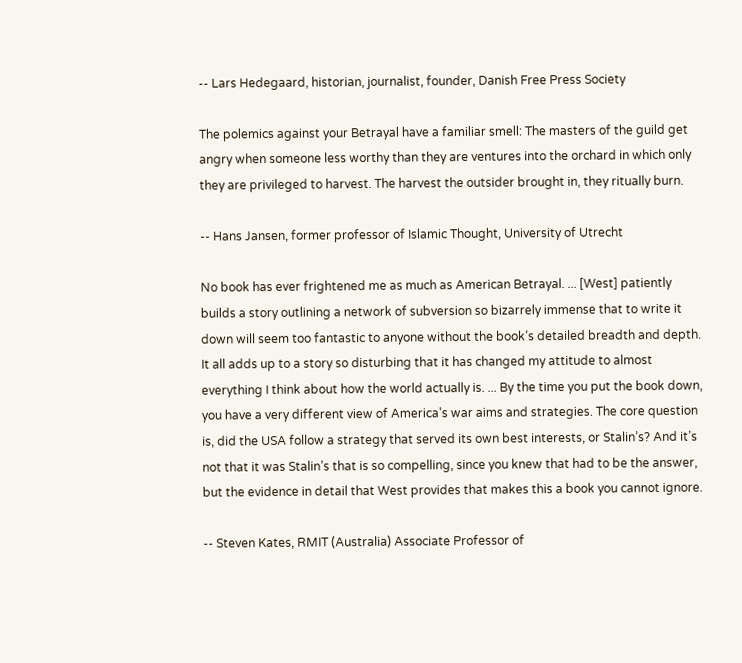-- Lars Hedegaard, historian, journalist, founder, Danish Free Press Society

The polemics against your Betrayal have a familiar smell: The masters of the guild get angry when someone less worthy than they are ventures into the orchard in which only they are privileged to harvest. The harvest the outsider brought in, they ritually burn.

-- Hans Jansen, former professor of Islamic Thought, University of Utrecht

No book has ever frightened me as much as American Betrayal. ... [West] patiently builds a story outlining a network of subversion so bizarrely immense that to write it down will seem too fantastic to anyone without the book’s detailed breadth and depth. It all adds up to a story so disturbing that it has changed my attitude to almost everything I think about how the world actually is. ... By the time you put the book down, you have a very different view of America’s war aims and strategies. The core question is, did the USA follow a strategy that served its own best interests, or Stalin’s? And it’s not that it was Stalin’s that is so compelling, since you knew that had to be the answer, but the evidence in detail that West provides that makes this a book you cannot ignore.

-- Steven Kates, RMIT (Australia) Associate Professor of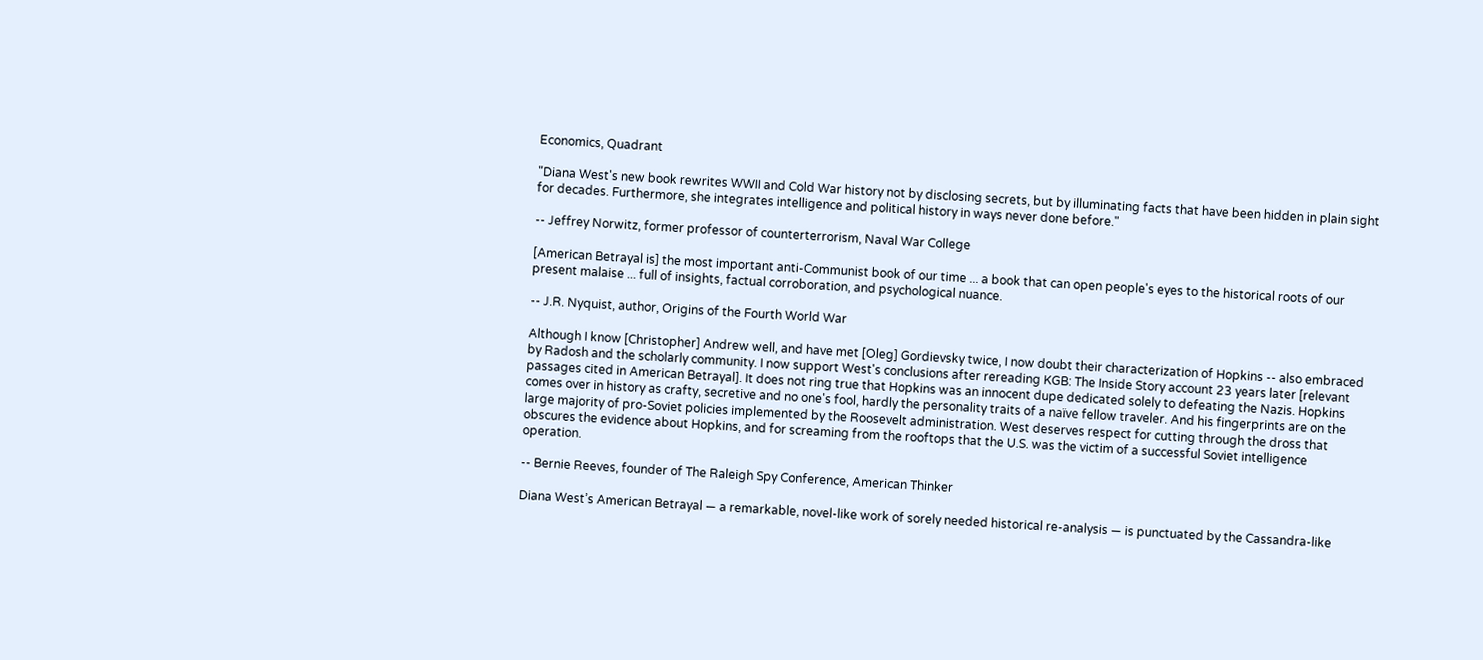Economics, Quadrant

"Diana West's new book rewrites WWII and Cold War history not by disclosing secrets, but by illuminating facts that have been hidden in plain sight for decades. Furthermore, she integrates intelligence and political history in ways never done before."

-- Jeffrey Norwitz, former professor of counterterrorism, Naval War College

[American Betrayal is] the most important anti-Communist book of our time ... a book that can open people's eyes to the historical roots of our present malaise ... full of insights, factual corroboration, and psychological nuance.

-- J.R. Nyquist, author, Origins of the Fourth World War

Although I know [Christopher] Andrew well, and have met [Oleg] Gordievsky twice, I now doubt their characterization of Hopkins -- also embraced by Radosh and the scholarly community. I now support West's conclusions after rereading KGB: The Inside Story account 23 years later [relevant passages cited in American Betrayal]. It does not ring true that Hopkins was an innocent dupe dedicated solely to defeating the Nazis. Hopkins comes over in history as crafty, secretive and no one's fool, hardly the personality traits of a naïve fellow traveler. And his fingerprints are on the large majority of pro-Soviet policies implemented by the Roosevelt administration. West deserves respect for cutting through the dross that obscures the evidence about Hopkins, and for screaming from the rooftops that the U.S. was the victim of a successful Soviet intelligence operation.

-- Bernie Reeves, founder of The Raleigh Spy Conference, American Thinker

Diana West’s American Betrayal — a remarkable, novel-like work of sorely needed historical re-analysis — is punctuated by the Cassandra-like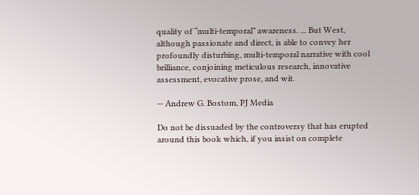quality of “multi-temporal” awareness. ... But West, although passionate and direct, is able to convey her profoundly disturbing, multi-temporal narrative with cool brilliance, conjoining meticulous research, innovative assessment, evocative prose, and wit.

-- Andrew G. Bostom, PJ Media

Do not be dissuaded by the controversy that has erupted around this book which, if you insist on complete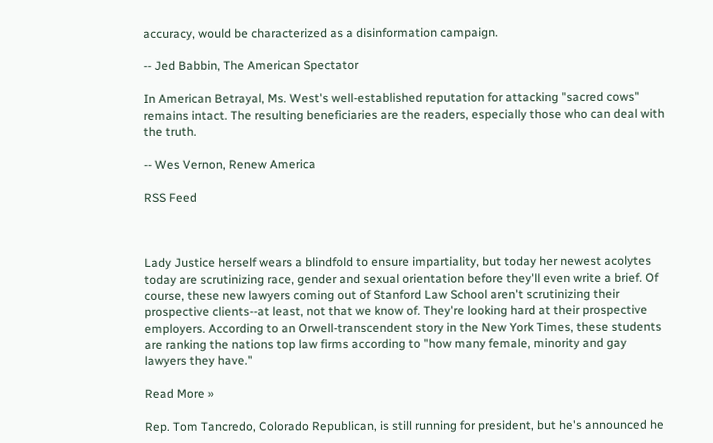accuracy, would be characterized as a disinformation campaign.

-- Jed Babbin, The American Spectator

In American Betrayal, Ms. West's well-established reputation for attacking "sacred cows" remains intact. The resulting beneficiaries are the readers, especially those who can deal with the truth.

-- Wes Vernon, Renew America

RSS Feed



Lady Justice herself wears a blindfold to ensure impartiality, but today her newest acolytes today are scrutinizing race, gender and sexual orientation before they'll even write a brief. Of course, these new lawyers coming out of Stanford Law School aren't scrutinizing their prospective clients--at least, not that we know of. They're looking hard at their prospective employers. According to an Orwell-transcendent story in the New York Times, these students are ranking the nations top law firms according to "how many female, minority and gay lawyers they have."

Read More »

Rep. Tom Tancredo, Colorado Republican, is still running for president, but he's announced he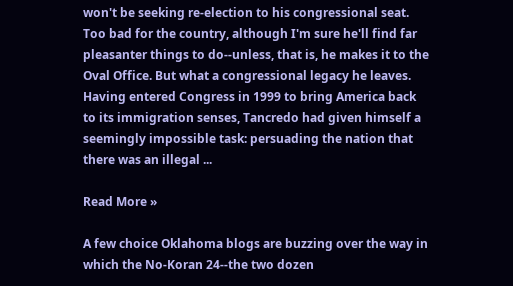won't be seeking re-election to his congressional seat. Too bad for the country, although I'm sure he'll find far pleasanter things to do--unless, that is, he makes it to the Oval Office. But what a congressional legacy he leaves. Having entered Congress in 1999 to bring America back to its immigration senses, Tancredo had given himself a seemingly impossible task: persuading the nation that there was an illegal ...

Read More »

A few choice Oklahoma blogs are buzzing over the way in which the No-Koran 24--the two dozen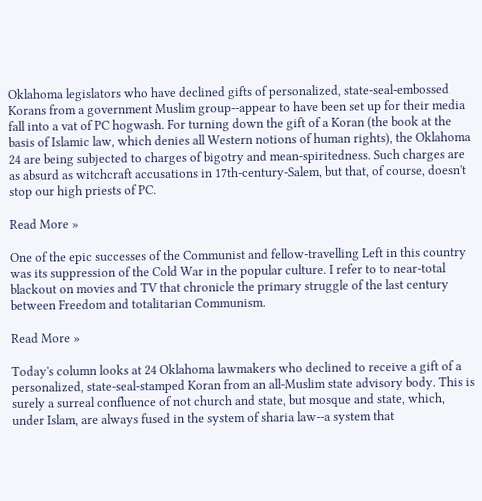Oklahoma legislators who have declined gifts of personalized, state-seal-embossed Korans from a government Muslim group--appear to have been set up for their media fall into a vat of PC hogwash. For turning down the gift of a Koran (the book at the basis of Islamic law, which denies all Western notions of human rights), the Oklahoma 24 are being subjected to charges of bigotry and mean-spiritedness. Such charges are as absurd as witchcraft accusations in 17th-century-Salem, but that, of course, doesn't stop our high priests of PC.

Read More »

One of the epic successes of the Communist and fellow-travelling Left in this country was its suppression of the Cold War in the popular culture. I refer to to near-total blackout on movies and TV that chronicle the primary struggle of the last century between Freedom and totalitarian Communism.

Read More »

Today's column looks at 24 Oklahoma lawmakers who declined to receive a gift of a personalized, state-seal-stamped Koran from an all-Muslim state advisory body. This is surely a surreal confluence of not church and state, but mosque and state, which, under Islam, are always fused in the system of sharia law--a system that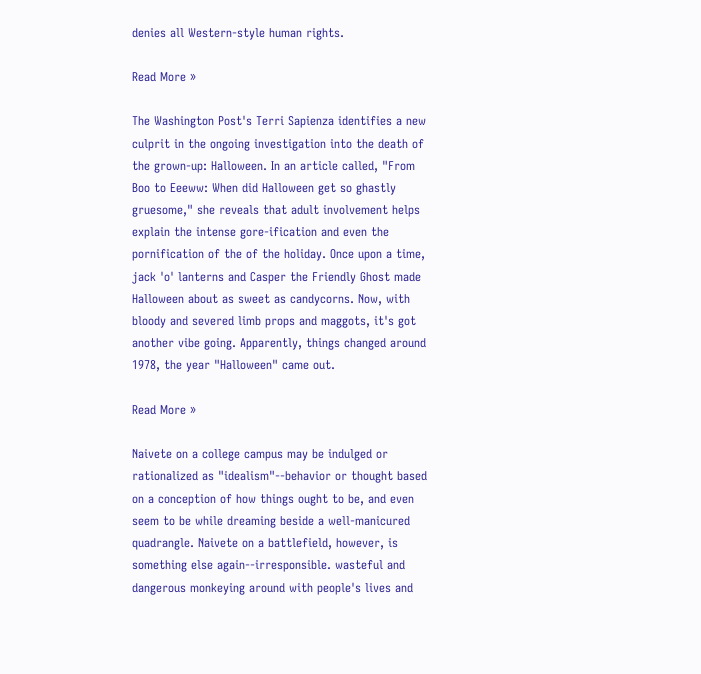denies all Western-style human rights.

Read More »

The Washington Post's Terri Sapienza identifies a new culprit in the ongoing investigation into the death of the grown-up: Halloween. In an article called, "From Boo to Eeeww: When did Halloween get so ghastly gruesome," she reveals that adult involvement helps explain the intense gore-ification and even the pornification of the of the holiday. Once upon a time, jack 'o' lanterns and Casper the Friendly Ghost made Halloween about as sweet as candycorns. Now, with bloody and severed limb props and maggots, it's got another vibe going. Apparently, things changed around 1978, the year "Halloween" came out.

Read More »

Naivete on a college campus may be indulged or rationalized as "idealism"--behavior or thought based on a conception of how things ought to be, and even seem to be while dreaming beside a well-manicured quadrangle. Naivete on a battlefield, however, is something else again--irresponsible. wasteful and dangerous monkeying around with people's lives and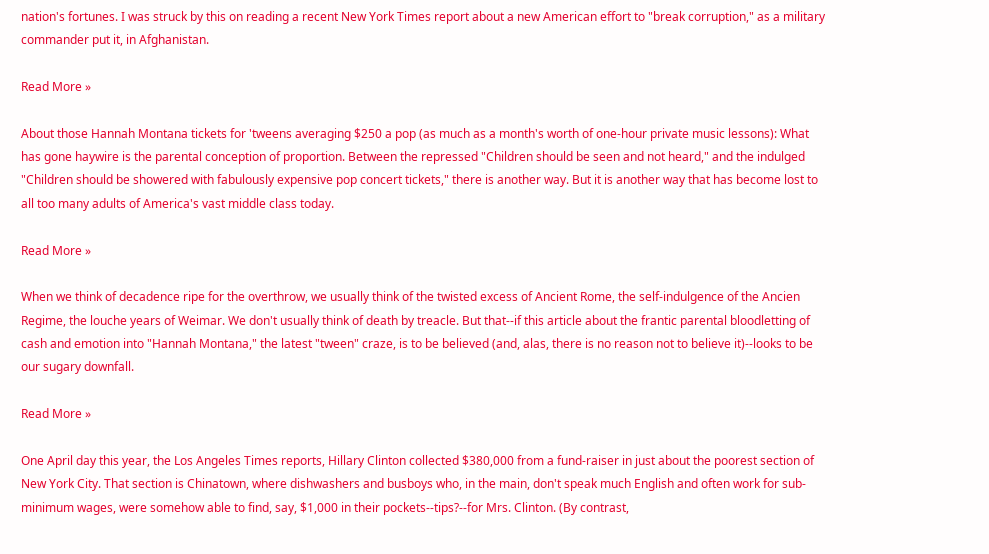nation's fortunes. I was struck by this on reading a recent New York Times report about a new American effort to "break corruption," as a military commander put it, in Afghanistan.

Read More »

About those Hannah Montana tickets for 'tweens averaging $250 a pop (as much as a month's worth of one-hour private music lessons): What has gone haywire is the parental conception of proportion. Between the repressed "Children should be seen and not heard," and the indulged "Children should be showered with fabulously expensive pop concert tickets," there is another way. But it is another way that has become lost to all too many adults of America's vast middle class today.

Read More »

When we think of decadence ripe for the overthrow, we usually think of the twisted excess of Ancient Rome, the self-indulgence of the Ancien Regime, the louche years of Weimar. We don't usually think of death by treacle. But that--if this article about the frantic parental bloodletting of cash and emotion into "Hannah Montana," the latest "tween" craze, is to be believed (and, alas, there is no reason not to believe it)--looks to be our sugary downfall.

Read More »

One April day this year, the Los Angeles Times reports, Hillary Clinton collected $380,000 from a fund-raiser in just about the poorest section of New York City. That section is Chinatown, where dishwashers and busboys who, in the main, don't speak much English and often work for sub-minimum wages, were somehow able to find, say, $1,000 in their pockets--tips?--for Mrs. Clinton. (By contrast,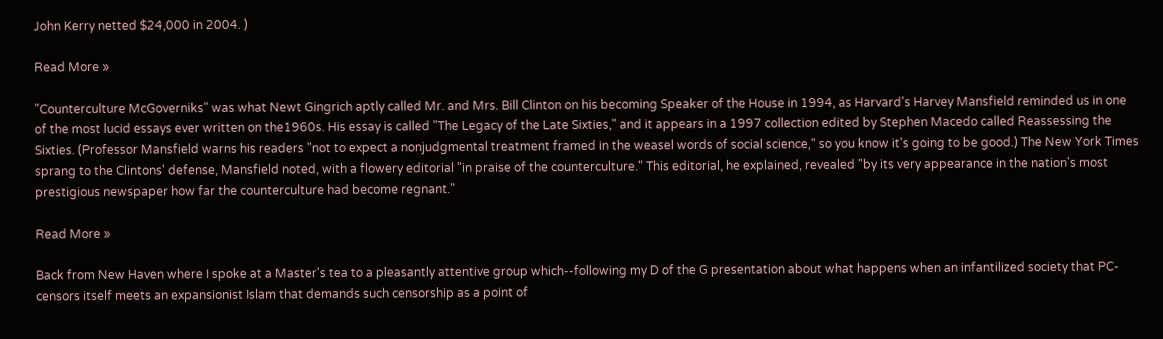John Kerry netted $24,000 in 2004. )

Read More »

"Counterculture McGoverniks" was what Newt Gingrich aptly called Mr. and Mrs. Bill Clinton on his becoming Speaker of the House in 1994, as Harvard's Harvey Mansfield reminded us in one of the most lucid essays ever written on the1960s. His essay is called "The Legacy of the Late Sixties," and it appears in a 1997 collection edited by Stephen Macedo called Reassessing the Sixties. (Professor Mansfield warns his readers "not to expect a nonjudgmental treatment framed in the weasel words of social science," so you know it's going to be good.) The New York Times sprang to the Clintons' defense, Mansfield noted, with a flowery editorial "in praise of the counterculture." This editorial, he explained, revealed "by its very appearance in the nation's most prestigious newspaper how far the counterculture had become regnant."

Read More »

Back from New Haven where I spoke at a Master's tea to a pleasantly attentive group which--following my D of the G presentation about what happens when an infantilized society that PC-censors itself meets an expansionist Islam that demands such censorship as a point of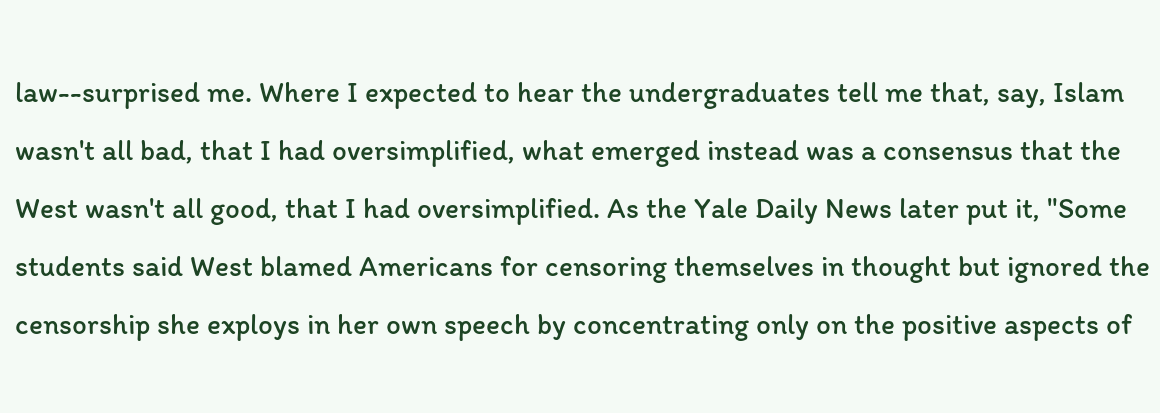law--surprised me. Where I expected to hear the undergraduates tell me that, say, Islam wasn't all bad, that I had oversimplified, what emerged instead was a consensus that the West wasn't all good, that I had oversimplified. As the Yale Daily News later put it, "Some students said West blamed Americans for censoring themselves in thought but ignored the censorship she exploys in her own speech by concentrating only on the positive aspects of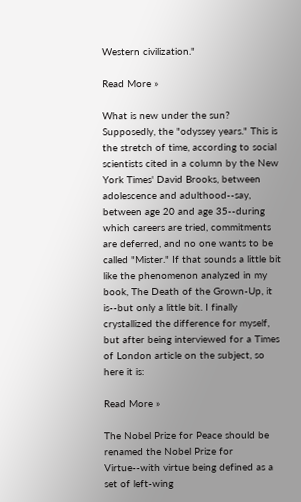Western civilization."

Read More »

What is new under the sun? Supposedly, the "odyssey years." This is the stretch of time, according to social scientists cited in a column by the New York Times' David Brooks, between adolescence and adulthood--say, between age 20 and age 35--during which careers are tried, commitments are deferred, and no one wants to be called "Mister." If that sounds a little bit like the phenomenon analyzed in my book, The Death of the Grown-Up, it is--but only a little bit. I finally crystallized the difference for myself, but after being interviewed for a Times of London article on the subject, so here it is:

Read More »

The Nobel Prize for Peace should be renamed the Nobel Prize for Virtue--with virtue being defined as a set of left-wing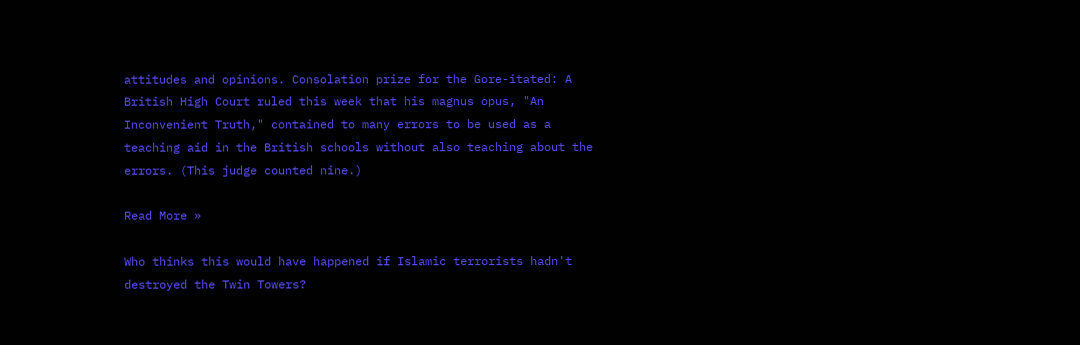attitudes and opinions. Consolation prize for the Gore-itated: A British High Court ruled this week that his magnus opus, "An Inconvenient Truth," contained to many errors to be used as a teaching aid in the British schools without also teaching about the errors. (This judge counted nine.)

Read More »

Who thinks this would have happened if Islamic terrorists hadn't destroyed the Twin Towers?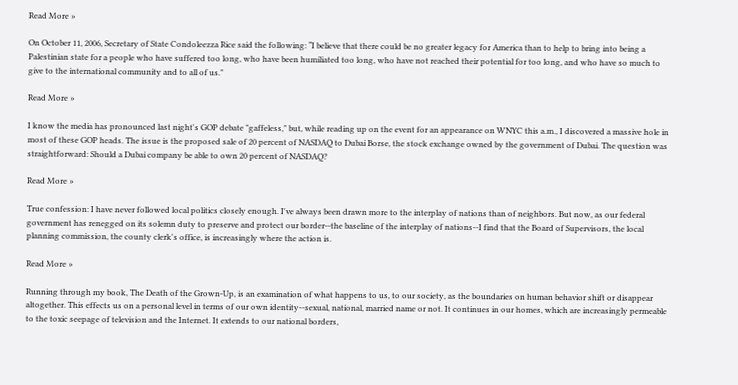Read More »

On October 11, 2006, Secretary of State Condoleezza Rice said the following: “I believe that there could be no greater legacy for America than to help to bring into being a Palestinian state for a people who have suffered too long, who have been humiliated too long, who have not reached their potential for too long, and who have so much to give to the international community and to all of us."

Read More »

I know the media has pronounced last night's GOP debate "gaffeless," but, while reading up on the event for an appearance on WNYC this a.m., I discovered a massive hole in most of these GOP heads. The issue is the proposed sale of 20 percent of NASDAQ to Dubai Borse, the stock exchange owned by the government of Dubai. The question was straightforward: Should a Dubai company be able to own 20 percent of NASDAQ?

Read More »

True confession: I have never followed local politics closely enough. I've always been drawn more to the interplay of nations than of neighbors. But now, as our federal government has renegged on its solemn duty to preserve and protect our border--the baseline of the interplay of nations--I find that the Board of Supervisors, the local planning commission, the county clerk's office, is increasingly where the action is.

Read More »

Running through my book, The Death of the Grown-Up, is an examination of what happens to us, to our society, as the boundaries on human behavior shift or disappear altogether. This effects us on a personal level in terms of our own identity--sexual, national, married name or not. It continues in our homes, which are increasingly permeable to the toxic seepage of television and the Internet. It extends to our national borders,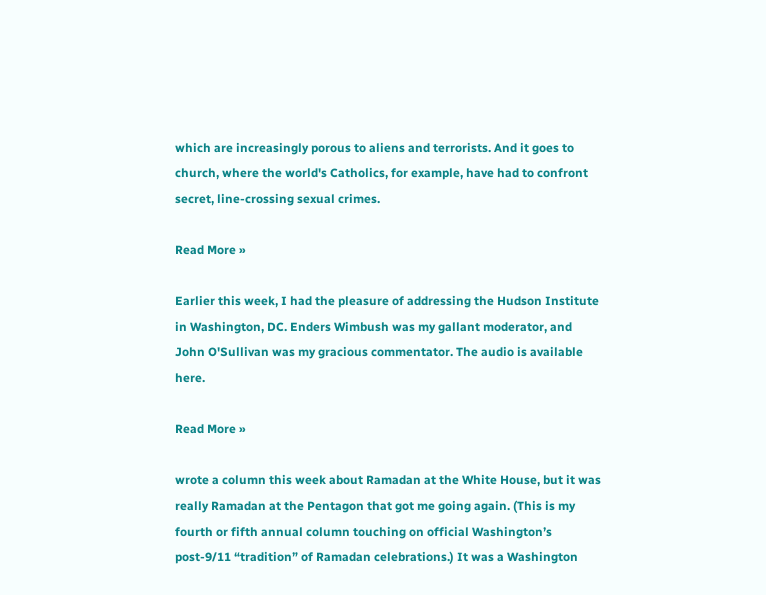which are increasingly porous to aliens and terrorists. And it goes to church, where the world's Catholics, for example, have had to confront secret, line-crossing sexual crimes.

Read More »

Earlier this week, I had the pleasure of addressing the Hudson Institute in Washington, DC. Enders Wimbush was my gallant moderator, and John O'Sullivan was my gracious commentator. The audio is available here.

Read More »

wrote a column this week about Ramadan at the White House, but it was really Ramadan at the Pentagon that got me going again. (This is my fourth or fifth annual column touching on official Washington’s post-9/11 “tradition” of Ramadan celebrations.) It was a Washington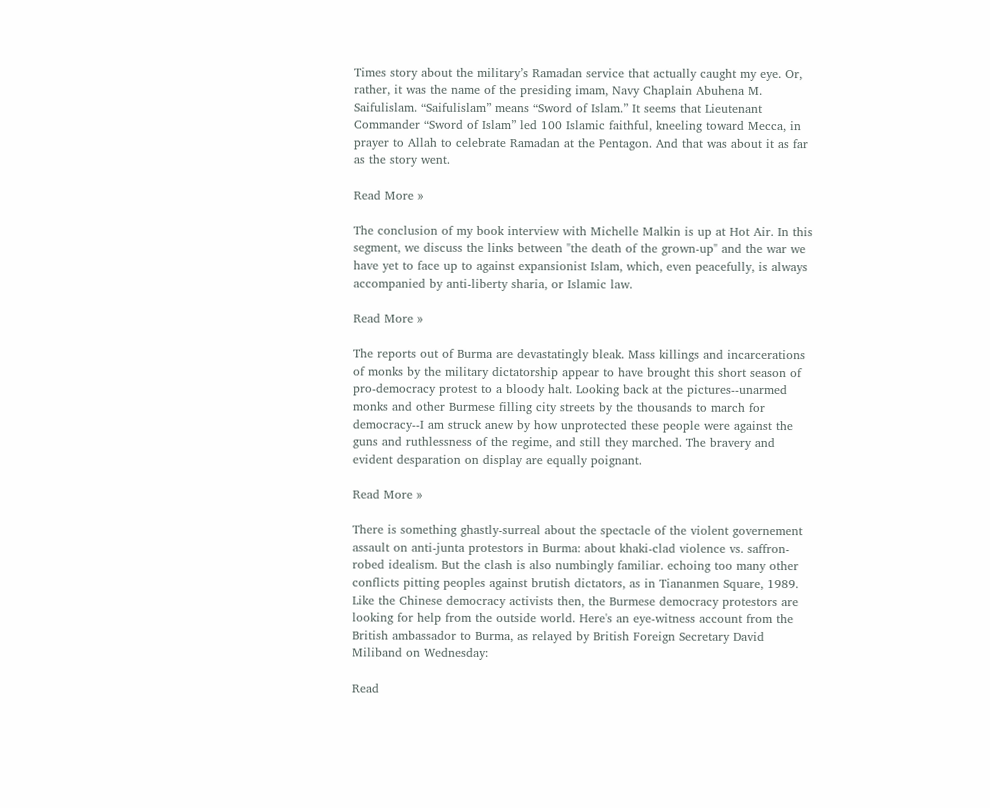Times story about the military’s Ramadan service that actually caught my eye. Or, rather, it was the name of the presiding imam, Navy Chaplain Abuhena M. Saifulislam. “Saifulislam” means “Sword of Islam.” It seems that Lieutenant Commander “Sword of Islam” led 100 Islamic faithful, kneeling toward Mecca, in prayer to Allah to celebrate Ramadan at the Pentagon. And that was about it as far as the story went.

Read More »

The conclusion of my book interview with Michelle Malkin is up at Hot Air. In this segment, we discuss the links between "the death of the grown-up" and the war we have yet to face up to against expansionist Islam, which, even peacefully, is always accompanied by anti-liberty sharia, or Islamic law.

Read More »

The reports out of Burma are devastatingly bleak. Mass killings and incarcerations of monks by the military dictatorship appear to have brought this short season of pro-democracy protest to a bloody halt. Looking back at the pictures--unarmed monks and other Burmese filling city streets by the thousands to march for democracy--I am struck anew by how unprotected these people were against the guns and ruthlessness of the regime, and still they marched. The bravery and evident desparation on display are equally poignant.

Read More »

There is something ghastly-surreal about the spectacle of the violent governement assault on anti-junta protestors in Burma: about khaki-clad violence vs. saffron-robed idealism. But the clash is also numbingly familiar. echoing too many other conflicts pitting peoples against brutish dictators, as in Tiananmen Square, 1989. Like the Chinese democracy activists then, the Burmese democracy protestors are looking for help from the outside world. Here's an eye-witness account from the British ambassador to Burma, as relayed by British Foreign Secretary David Miliband on Wednesday:

Read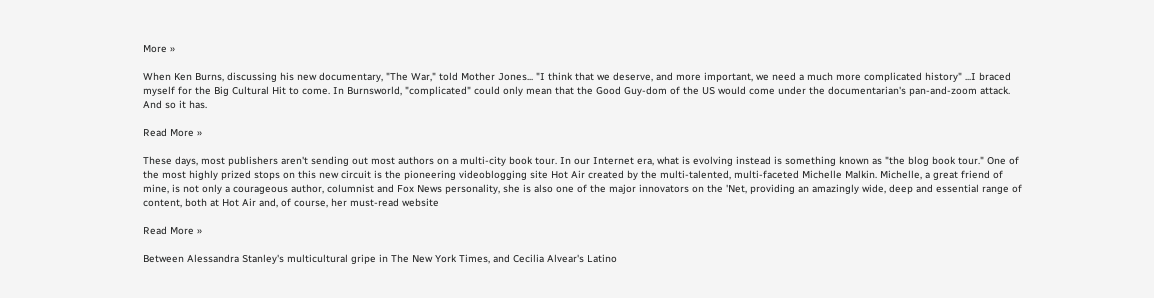More »

When Ken Burns, discussing his new documentary, "The War," told Mother Jones... "I think that we deserve, and more important, we need a much more complicated history" ...I braced myself for the Big Cultural Hit to come. In Burnsworld, "complicated" could only mean that the Good Guy-dom of the US would come under the documentarian's pan-and-zoom attack. And so it has.

Read More »

These days, most publishers aren't sending out most authors on a multi-city book tour. In our Internet era, what is evolving instead is something known as "the blog book tour." One of the most highly prized stops on this new circuit is the pioneering videoblogging site Hot Air created by the multi-talented, multi-faceted Michelle Malkin. Michelle, a great friend of mine, is not only a courageous author, columnist and Fox News personality, she is also one of the major innovators on the 'Net, providing an amazingly wide, deep and essential range of content, both at Hot Air and, of course, her must-read website

Read More »

Between Alessandra Stanley's multicultural gripe in The New York Times, and Cecilia Alvear's Latino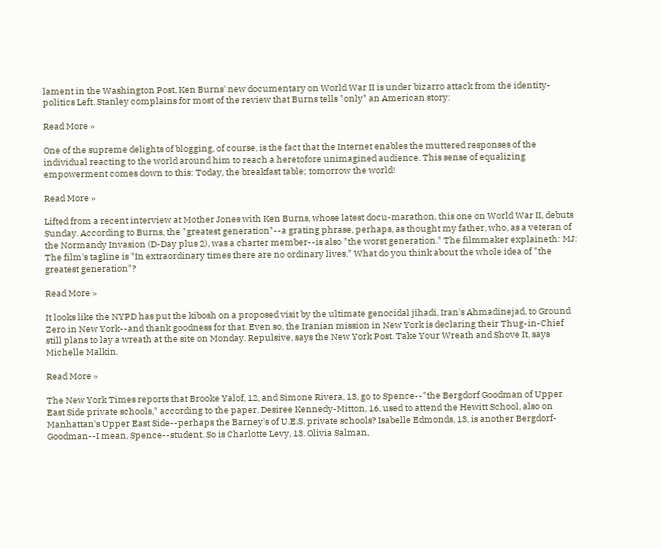lament in the Washington Post, Ken Burns' new documentary on World War II is under bizarro attack from the identity-politics Left. Stanley complains for most of the review that Burns tells "only" an American story:

Read More »

One of the supreme delights of blogging, of course, is the fact that the Internet enables the muttered responses of the individual reacting to the world around him to reach a heretofore unimagined audience. This sense of equalizing empowerment comes down to this: Today, the breakfast table; tomorrow the world!

Read More »

Lifted from a recent interview at Mother Jones with Ken Burns, whose latest docu-marathon, this one on World War II, debuts Sunday. According to Burns, the "greatest generation"--a grating phrase, perhaps, as thought my father, who, as a veteran of the Normandy Invasion (D-Day plus 2), was a charter member--is also "the worst generation." The filmmaker explaineth: MJ: The film's tagline is "In extraordinary times there are no ordinary lives." What do you think about the whole idea of "the greatest generation"?

Read More »

It looks like the NYPD has put the kibosh on a proposed visit by the ultimate genocidal jihadi, Iran's Ahmadinejad, to Ground Zero in New York--and thank goodness for that. Even so, the Iranian mission in New York is declaring their Thug-in-Chief still plans to lay a wreath at the site on Monday. Repulsive, says the New York Post. Take Your Wreath and Shove It, says Michelle Malkin.

Read More »

The New York Times reports that Brooke Yalof, 12, and Simone Rivera, 13, go to Spence--"the Bergdorf Goodman of Upper East Side private schools," according to the paper. Desiree Kennedy-Mitton, 16, used to attend the Hewitt School, also on Manhattan's Upper East Side--perhaps the Barney's of U.E.S. private schools? Isabelle Edmonds, 13, is another Bergdorf-Goodman--I mean, Spence--student. So is Charlotte Levy, 13. Olivia Salman,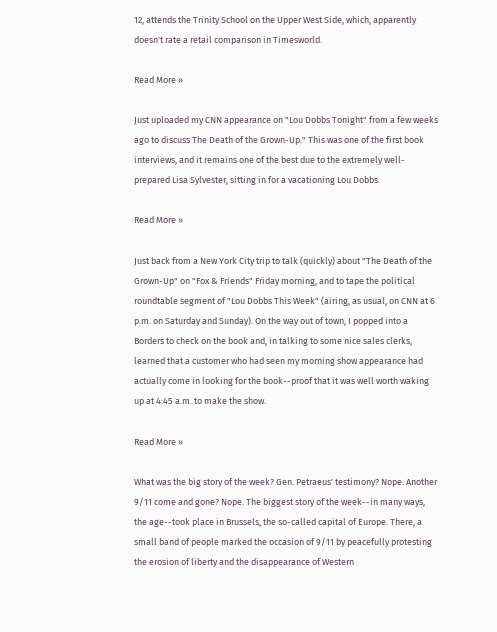12, attends the Trinity School on the Upper West Side, which, apparently doesn't rate a retail comparison in Timesworld.

Read More »

Just uploaded my CNN appearance on "Lou Dobbs Tonight" from a few weeks ago to discuss The Death of the Grown-Up." This was one of the first book interviews, and it remains one of the best due to the extremely well-prepared Lisa Sylvester, sitting in for a vacationing Lou Dobbs.

Read More »

Just back from a New York City trip to talk (quickly) about "The Death of the Grown-Up" on "Fox & Friends" Friday morning, and to tape the political roundtable segment of "Lou Dobbs This Week" (airing, as usual, on CNN at 6 p.m. on Saturday and Sunday). On the way out of town, I popped into a Borders to check on the book and, in talking to some nice sales clerks, learned that a customer who had seen my morning show appearance had actually come in looking for the book--proof that it was well worth waking up at 4:45 a.m. to make the show.

Read More »

What was the big story of the week? Gen. Petraeus' testimony? Nope. Another 9/11 come and gone? Nope. The biggest story of the week--in many ways, the age--took place in Brussels, the so-called capital of Europe. There, a small band of people marked the occasion of 9/11 by peacefully protesting the erosion of liberty and the disappearance of Western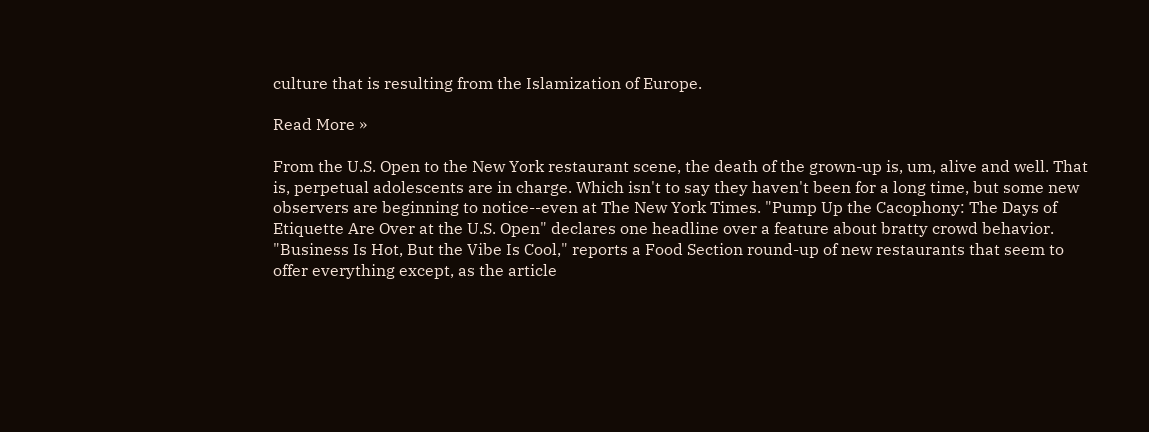culture that is resulting from the Islamization of Europe.

Read More »

From the U.S. Open to the New York restaurant scene, the death of the grown-up is, um, alive and well. That is, perpetual adolescents are in charge. Which isn't to say they haven't been for a long time, but some new observers are beginning to notice--even at The New York Times. "Pump Up the Cacophony: The Days of Etiquette Are Over at the U.S. Open" declares one headline over a feature about bratty crowd behavior. "Business Is Hot, But the Vibe Is Cool," reports a Food Section round-up of new restaurants that seem to offer everything except, as the article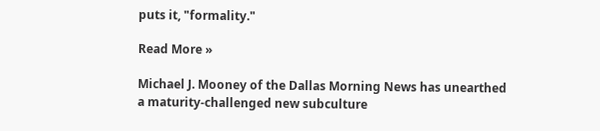puts it, "formality."

Read More »

Michael J. Mooney of the Dallas Morning News has unearthed a maturity-challenged new subculture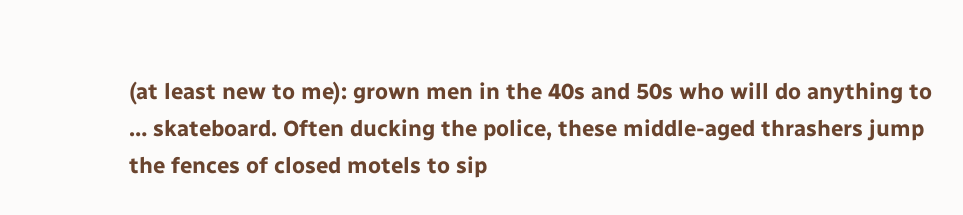(at least new to me): grown men in the 40s and 50s who will do anything to … skateboard. Often ducking the police, these middle-aged thrashers jump the fences of closed motels to sip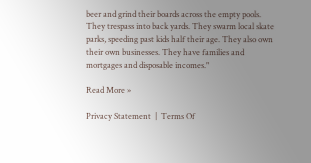beer and grind their boards across the empty pools. They trespass into back yards. They swarm local skate parks, speeding past kids half their age. They also own their own businesses. They have families and mortgages and disposable incomes."

Read More »

Privacy Statement  |  Terms Of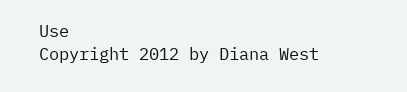Use
Copyright 2012 by Diana West